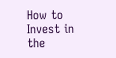How to Invest in the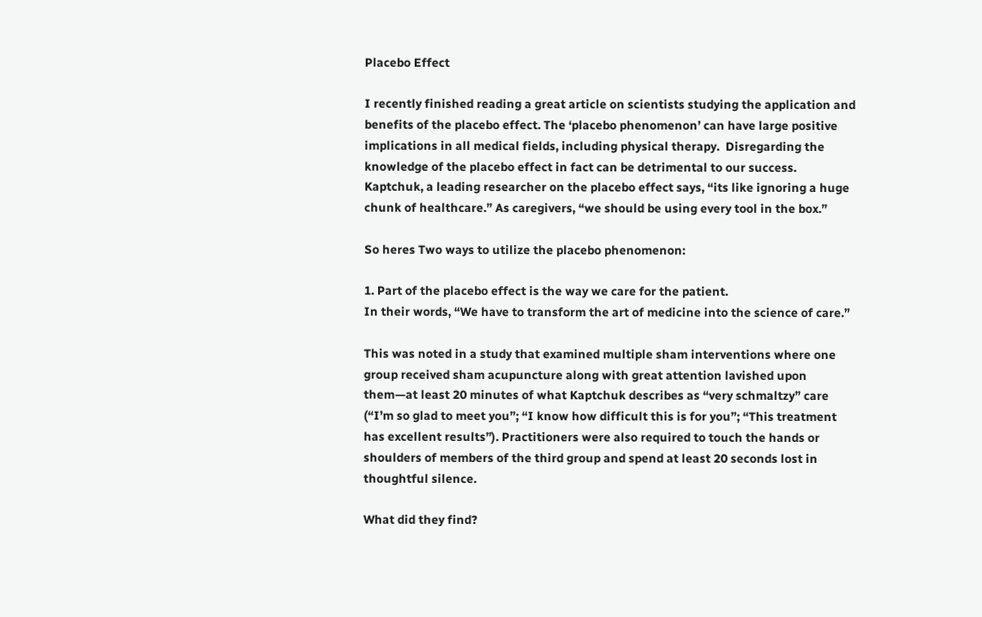Placebo Effect

I recently finished reading a great article on scientists studying the application and benefits of the placebo effect. The ‘placebo phenomenon’ can have large positive implications in all medical fields, including physical therapy.  Disregarding the knowledge of the placebo effect in fact can be detrimental to our success.  Kaptchuk, a leading researcher on the placebo effect says, “its like ignoring a huge chunk of healthcare.” As caregivers, “we should be using every tool in the box.”

So heres Two ways to utilize the placebo phenomenon:

1. Part of the placebo effect is the way we care for the patient.
In their words, “We have to transform the art of medicine into the science of care.”

This was noted in a study that examined multiple sham interventions where one group received sham acupuncture along with great attention lavished upon them—at least 20 minutes of what Kaptchuk describes as “very schmaltzy” care (“I’m so glad to meet you”; “I know how difficult this is for you”; “This treatment has excellent results”). Practitioners were also required to touch the hands or shoulders of members of the third group and spend at least 20 seconds lost in thoughtful silence.

What did they find?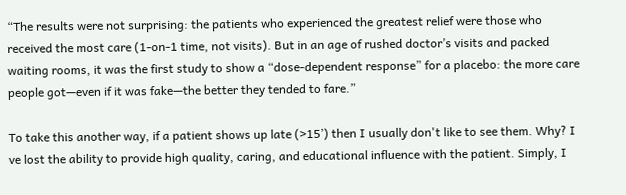“The results were not surprising: the patients who experienced the greatest relief were those who received the most care (1-on-1 time, not visits). But in an age of rushed doctor’s visits and packed waiting rooms, it was the first study to show a “dose-dependent response” for a placebo: the more care people got—even if it was fake—the better they tended to fare.”

To take this another way, if a patient shows up late (>15’) then I usually don't like to see them. Why? I ve lost the ability to provide high quality, caring, and educational influence with the patient. Simply, I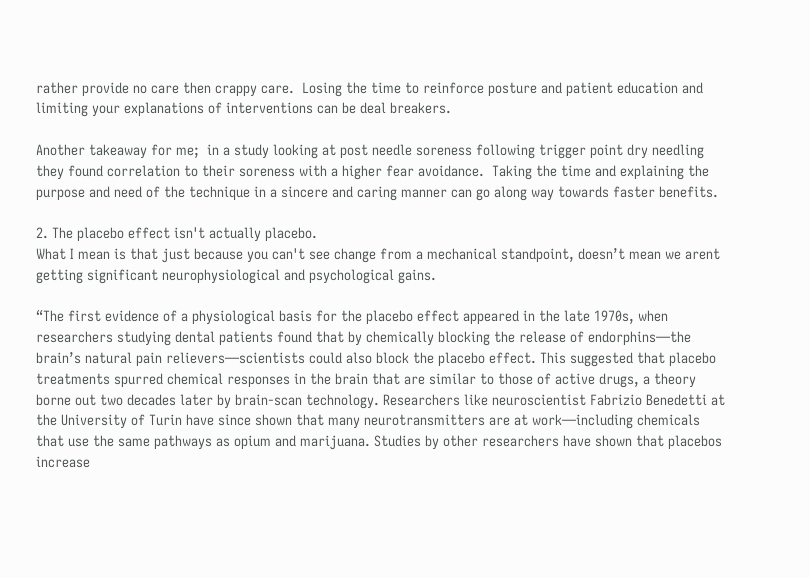rather provide no care then crappy care.  Losing the time to reinforce posture and patient education and limiting your explanations of interventions can be deal breakers.

Another takeaway for me;  in a study looking at post needle soreness following trigger point dry needling they found correlation to their soreness with a higher fear avoidance.  Taking the time and explaining the purpose and need of the technique in a sincere and caring manner can go along way towards faster benefits.

2. The placebo effect isn't actually placebo.
What I mean is that just because you can't see change from a mechanical standpoint, doesn’t mean we arent getting significant neurophysiological and psychological gains.

“The first evidence of a physiological basis for the placebo effect appeared in the late 1970s, when researchers studying dental patients found that by chemically blocking the release of endorphins—the brain’s natural pain relievers—scientists could also block the placebo effect. This suggested that placebo treatments spurred chemical responses in the brain that are similar to those of active drugs, a theory borne out two decades later by brain-scan technology. Researchers like neuroscientist Fabrizio Benedetti at the University of Turin have since shown that many neurotransmitters are at work—including chemicals that use the same pathways as opium and marijuana. Studies by other researchers have shown that placebos increase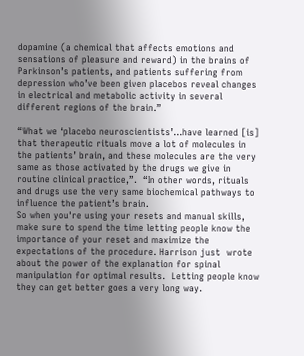dopamine (a chemical that affects emotions and sensations of pleasure and reward) in the brains of Parkinson’s patients, and patients suffering from depression who’ve been given placebos reveal changes in electrical and metabolic activity in several different regions of the brain.”

“What we ‘placebo neuroscientists’…have learned [is] that therapeutic rituals move a lot of molecules in the patients’ brain, and these molecules are the very same as those activated by the drugs we give in routine clinical practice,”.  “In other words, rituals and drugs use the very same biochemical pathways to influence the patient’s brain.
So when you're using your resets and manual skills, make sure to spend the time letting people know the importance of your reset and maximize the expectations of the procedure. Harrison just  wrote about the power of the explanation for spinal manipulation for optimal results.  Letting people know they can get better goes a very long way.